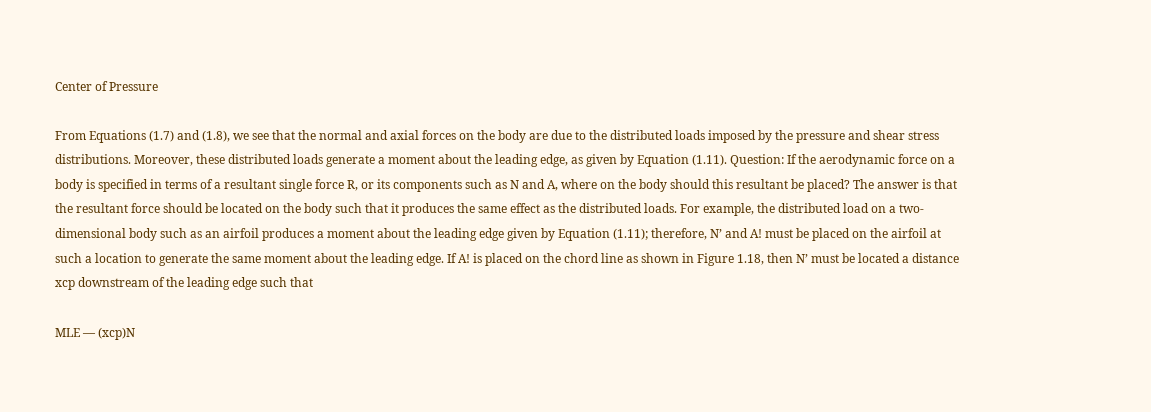Center of Pressure

From Equations (1.7) and (1.8), we see that the normal and axial forces on the body are due to the distributed loads imposed by the pressure and shear stress distributions. Moreover, these distributed loads generate a moment about the leading edge, as given by Equation (1.11). Question: If the aerodynamic force on a body is specified in terms of a resultant single force R, or its components such as N and A, where on the body should this resultant be placed? The answer is that the resultant force should be located on the body such that it produces the same effect as the distributed loads. For example, the distributed load on a two-dimensional body such as an airfoil produces a moment about the leading edge given by Equation (1.11); therefore, N’ and A! must be placed on the airfoil at such a location to generate the same moment about the leading edge. If A! is placed on the chord line as shown in Figure 1.18, then N’ must be located a distance xcp downstream of the leading edge such that

MLE — (xcp)N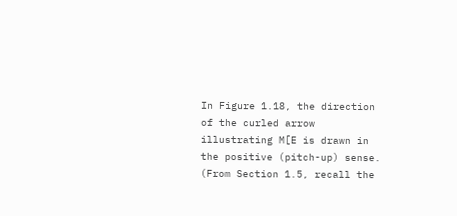In Figure 1.18, the direction of the curled arrow illustrating M[E is drawn in the positive (pitch-up) sense. (From Section 1.5, recall the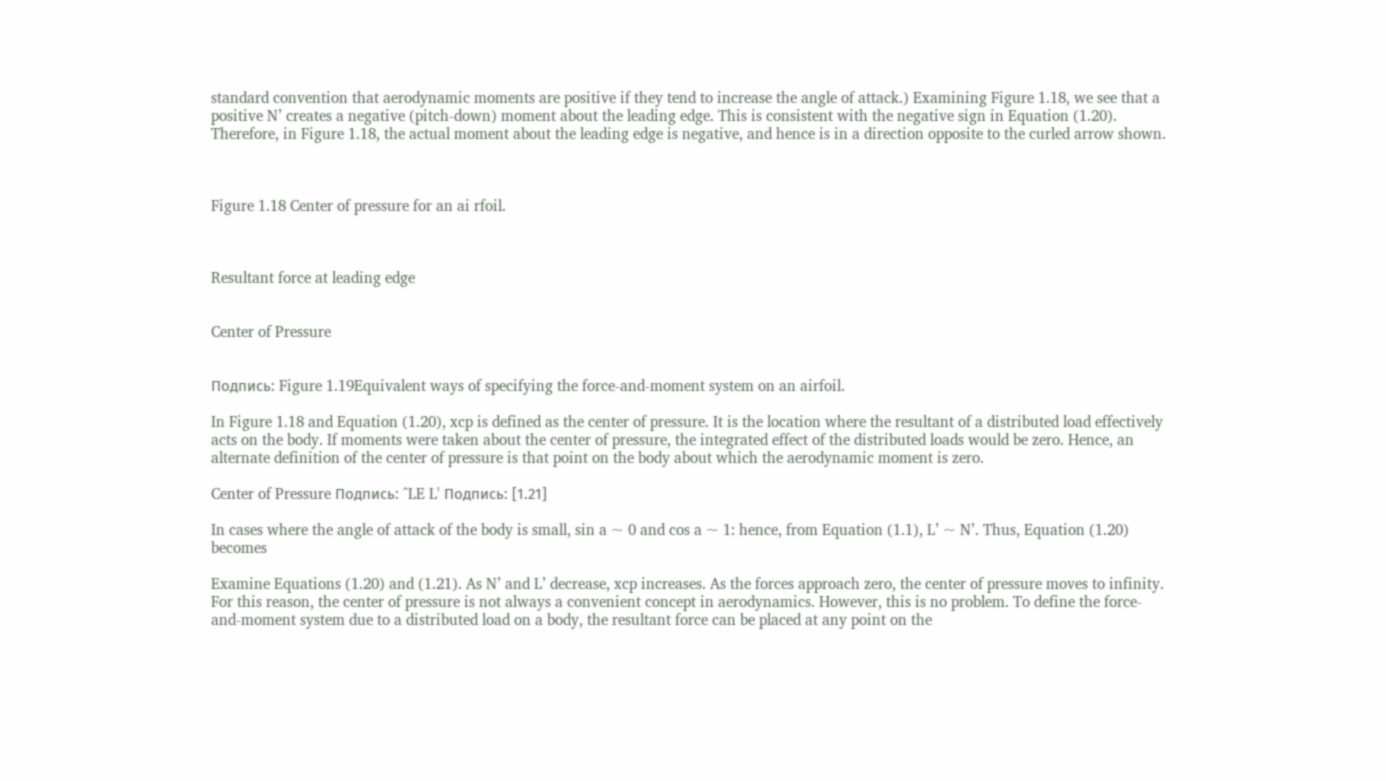standard convention that aerodynamic moments are positive if they tend to increase the angle of attack.) Examining Figure 1.18, we see that a positive N’ creates a negative (pitch-down) moment about the leading edge. This is consistent with the negative sign in Equation (1.20). Therefore, in Figure 1.18, the actual moment about the leading edge is negative, and hence is in a direction opposite to the curled arrow shown.



Figure 1.18 Center of pressure for an ai rfoil.



Resultant force at leading edge


Center of Pressure


Подпись: Figure 1.19Equivalent ways of specifying the force-and-moment system on an airfoil.

In Figure 1.18 and Equation (1.20), xcp is defined as the center of pressure. It is the location where the resultant of a distributed load effectively acts on the body. If moments were taken about the center of pressure, the integrated effect of the distributed loads would be zero. Hence, an alternate definition of the center of pressure is that point on the body about which the aerodynamic moment is zero.

Center of Pressure Подпись: ^LE L' Подпись: [1.21]

In cases where the angle of attack of the body is small, sin a ~ 0 and cos a ~ 1: hence, from Equation (1.1), L’ ~ N’. Thus, Equation (1.20) becomes

Examine Equations (1.20) and (1.21). As N’ and L’ decrease, xcp increases. As the forces approach zero, the center of pressure moves to infinity. For this reason, the center of pressure is not always a convenient concept in aerodynamics. However, this is no problem. To define the force-and-moment system due to a distributed load on a body, the resultant force can be placed at any point on the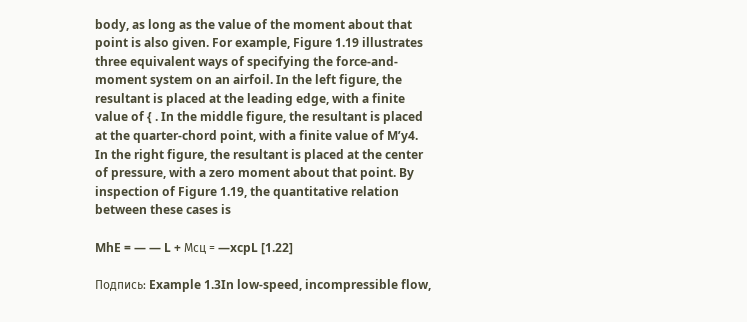body, as long as the value of the moment about that point is also given. For example, Figure 1.19 illustrates three equivalent ways of specifying the force-and-moment system on an airfoil. In the left figure, the resultant is placed at the leading edge, with a finite value of { . In the middle figure, the resultant is placed at the quarter-chord point, with a finite value of M’y4. In the right figure, the resultant is placed at the center of pressure, with a zero moment about that point. By inspection of Figure 1.19, the quantitative relation between these cases is

MhE = — — L + Мсц = —xcpL [1.22]

Подпись: Example 1.3In low-speed, incompressible flow,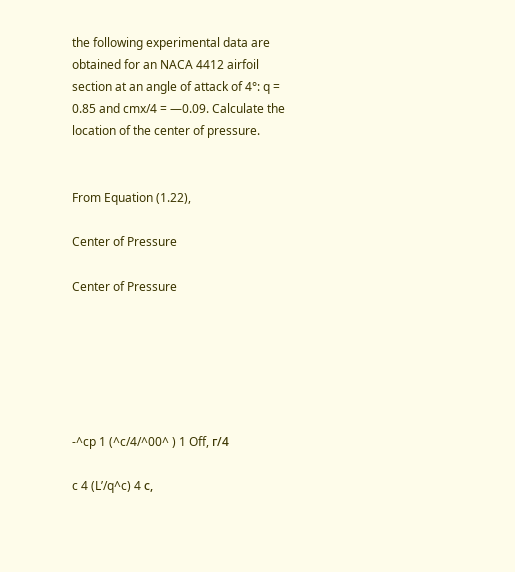the following experimental data are obtained for an NACA 4412 airfoil section at an angle of attack of 4°: q = 0.85 and cmx/4 = —0.09. Calculate the location of the center of pressure.


From Equation (1.22),

Center of Pressure

Center of Pressure






-^cp 1 (^c/4/^00^ ) 1 Off, г/4

c 4 (L’/q^c) 4 с,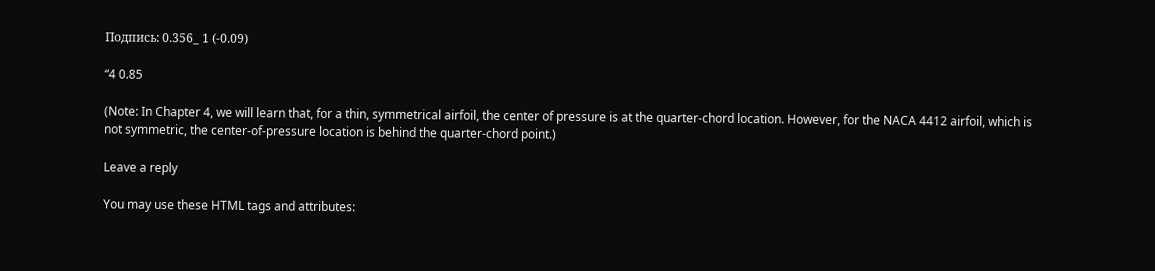Подпись: 0.356_ 1 (-0.09)

“4 0.85

(Note: In Chapter 4, we will learn that, for a thin, symmetrical airfoil, the center of pressure is at the quarter-chord location. However, for the NACA 4412 airfoil, which is not symmetric, the center-of-pressure location is behind the quarter-chord point.)

Leave a reply

You may use these HTML tags and attributes: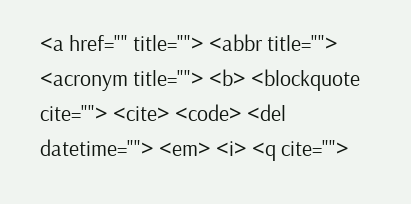<a href="" title=""> <abbr title=""> <acronym title=""> <b> <blockquote cite=""> <cite> <code> <del datetime=""> <em> <i> <q cite="">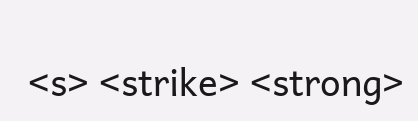<s> <strike> <strong>